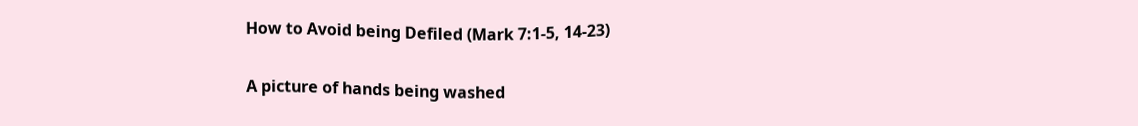How to Avoid being Defiled (Mark 7:1-5, 14-23)

A picture of hands being washed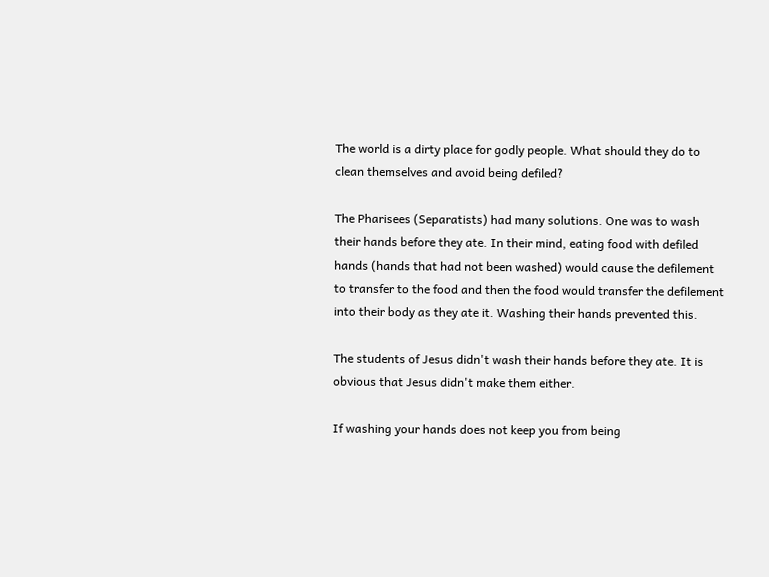The world is a dirty place for godly people. What should they do to clean themselves and avoid being defiled?

The Pharisees (Separatists) had many solutions. One was to wash their hands before they ate. In their mind, eating food with defiled hands (hands that had not been washed) would cause the defilement to transfer to the food and then the food would transfer the defilement into their body as they ate it. Washing their hands prevented this.

The students of Jesus didn't wash their hands before they ate. It is obvious that Jesus didn't make them either.

If washing your hands does not keep you from being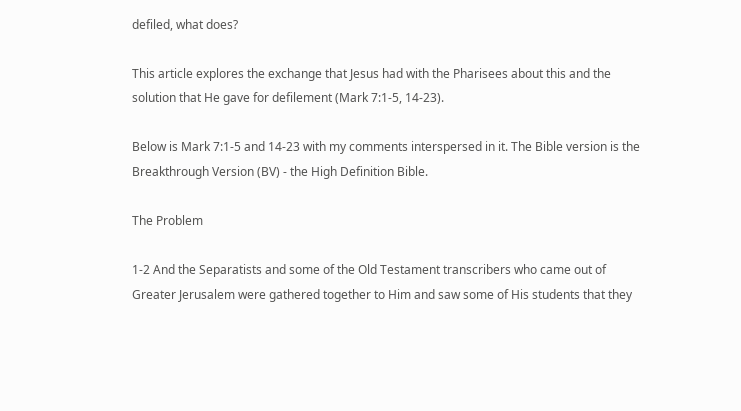defiled, what does?

This article explores the exchange that Jesus had with the Pharisees about this and the solution that He gave for defilement (Mark 7:1-5, 14-23).

Below is Mark 7:1-5 and 14-23 with my comments interspersed in it. The Bible version is the Breakthrough Version (BV) - the High Definition Bible.

The Problem

1-2 And the Separatists and some of the Old Testament transcribers who came out of Greater Jerusalem were gathered together to Him and saw some of His students that they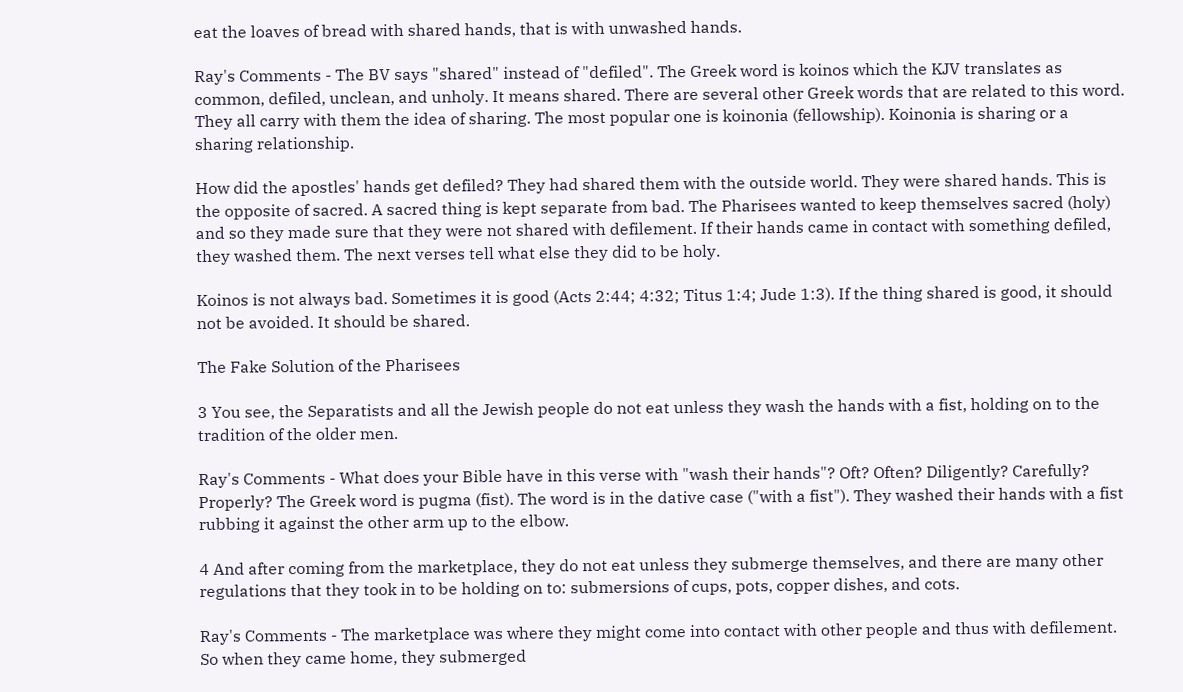eat the loaves of bread with shared hands, that is with unwashed hands.

Ray's Comments - The BV says "shared" instead of "defiled". The Greek word is koinos which the KJV translates as common, defiled, unclean, and unholy. It means shared. There are several other Greek words that are related to this word. They all carry with them the idea of sharing. The most popular one is koinonia (fellowship). Koinonia is sharing or a sharing relationship.

How did the apostles' hands get defiled? They had shared them with the outside world. They were shared hands. This is the opposite of sacred. A sacred thing is kept separate from bad. The Pharisees wanted to keep themselves sacred (holy) and so they made sure that they were not shared with defilement. If their hands came in contact with something defiled, they washed them. The next verses tell what else they did to be holy.

Koinos is not always bad. Sometimes it is good (Acts 2:44; 4:32; Titus 1:4; Jude 1:3). If the thing shared is good, it should not be avoided. It should be shared.

The Fake Solution of the Pharisees

3 You see, the Separatists and all the Jewish people do not eat unless they wash the hands with a fist, holding on to the tradition of the older men.

Ray's Comments - What does your Bible have in this verse with "wash their hands"? Oft? Often? Diligently? Carefully? Properly? The Greek word is pugma (fist). The word is in the dative case ("with a fist"). They washed their hands with a fist rubbing it against the other arm up to the elbow.

4 And after coming from the marketplace, they do not eat unless they submerge themselves, and there are many other regulations that they took in to be holding on to: submersions of cups, pots, copper dishes, and cots.

Ray's Comments - The marketplace was where they might come into contact with other people and thus with defilement. So when they came home, they submerged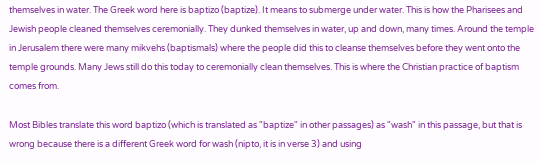themselves in water. The Greek word here is baptizo (baptize). It means to submerge under water. This is how the Pharisees and Jewish people cleaned themselves ceremonially. They dunked themselves in water, up and down, many times. Around the temple in Jerusalem there were many mikvehs (baptismals) where the people did this to cleanse themselves before they went onto the temple grounds. Many Jews still do this today to ceremonially clean themselves. This is where the Christian practice of baptism comes from.

Most Bibles translate this word baptizo (which is translated as "baptize" in other passages) as "wash" in this passage, but that is wrong because there is a different Greek word for wash (nipto, it is in verse 3) and using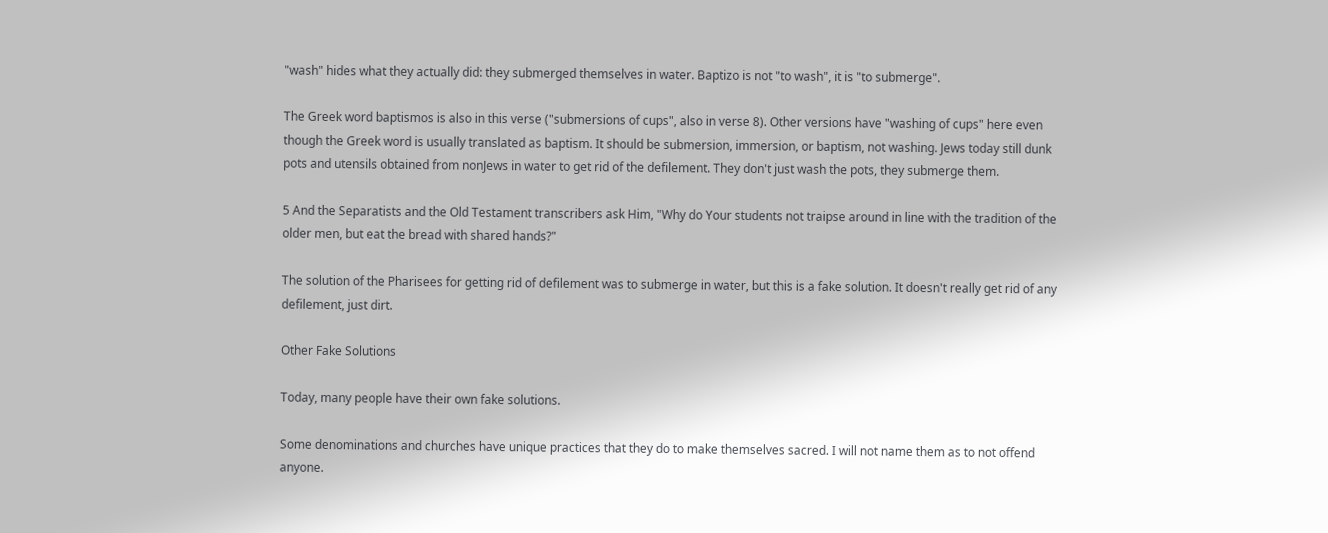"wash" hides what they actually did: they submerged themselves in water. Baptizo is not "to wash", it is "to submerge".

The Greek word baptismos is also in this verse ("submersions of cups", also in verse 8). Other versions have "washing of cups" here even though the Greek word is usually translated as baptism. It should be submersion, immersion, or baptism, not washing. Jews today still dunk pots and utensils obtained from nonJews in water to get rid of the defilement. They don't just wash the pots, they submerge them.

5 And the Separatists and the Old Testament transcribers ask Him, "Why do Your students not traipse around in line with the tradition of the older men, but eat the bread with shared hands?"

The solution of the Pharisees for getting rid of defilement was to submerge in water, but this is a fake solution. It doesn't really get rid of any defilement, just dirt.

Other Fake Solutions

Today, many people have their own fake solutions.

Some denominations and churches have unique practices that they do to make themselves sacred. I will not name them as to not offend anyone.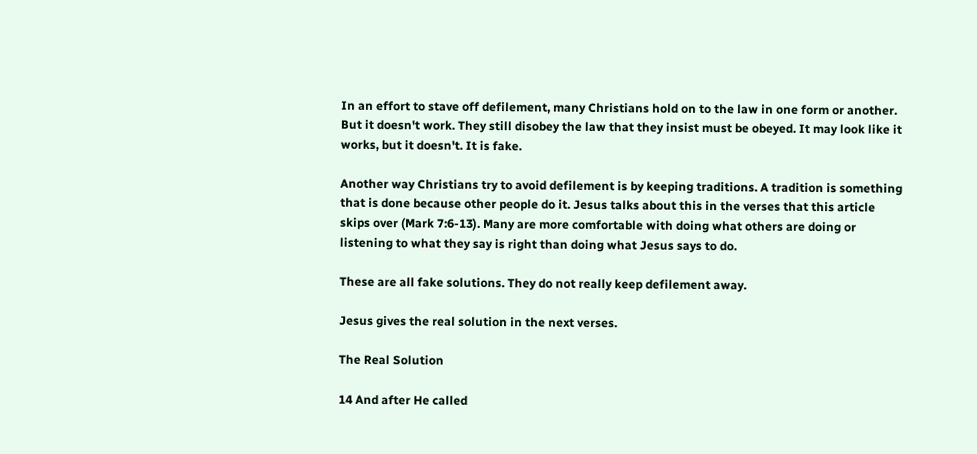In an effort to stave off defilement, many Christians hold on to the law in one form or another. But it doesn't work. They still disobey the law that they insist must be obeyed. It may look like it works, but it doesn't. It is fake.

Another way Christians try to avoid defilement is by keeping traditions. A tradition is something that is done because other people do it. Jesus talks about this in the verses that this article skips over (Mark 7:6-13). Many are more comfortable with doing what others are doing or listening to what they say is right than doing what Jesus says to do.

These are all fake solutions. They do not really keep defilement away.

Jesus gives the real solution in the next verses.

The Real Solution

14 And after He called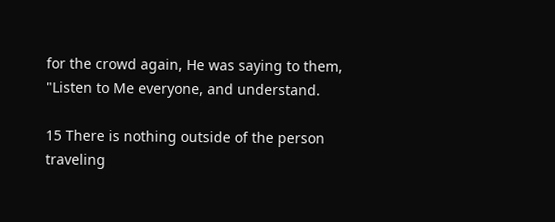for the crowd again, He was saying to them, "Listen to Me everyone, and understand.

15 There is nothing outside of the person traveling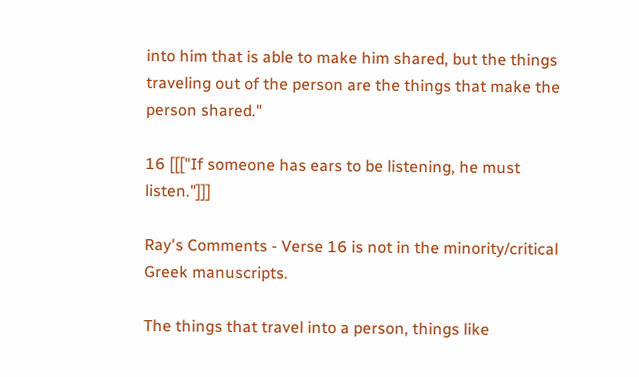into him that is able to make him shared, but the things traveling out of the person are the things that make the person shared."

16 [[["If someone has ears to be listening, he must listen."]]]

Ray's Comments - Verse 16 is not in the minority/critical Greek manuscripts.

The things that travel into a person, things like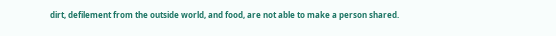dirt, defilement from the outside world, and food, are not able to make a person shared.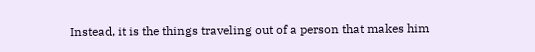Instead, it is the things traveling out of a person that makes him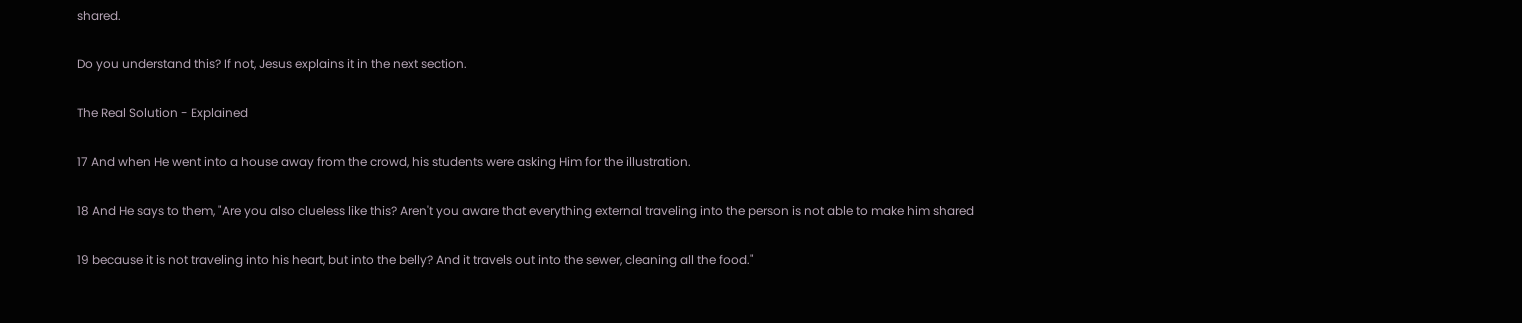shared.

Do you understand this? If not, Jesus explains it in the next section.

The Real Solution - Explained

17 And when He went into a house away from the crowd, his students were asking Him for the illustration.

18 And He says to them, "Are you also clueless like this? Aren't you aware that everything external traveling into the person is not able to make him shared

19 because it is not traveling into his heart, but into the belly? And it travels out into the sewer, cleaning all the food."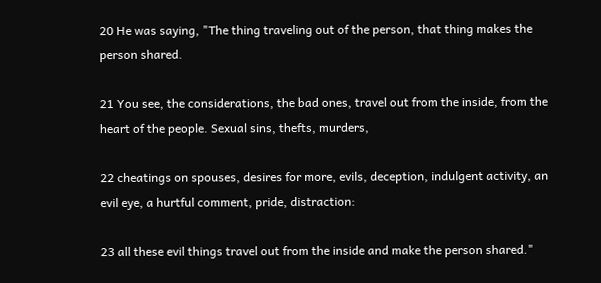20 He was saying, "The thing traveling out of the person, that thing makes the person shared.

21 You see, the considerations, the bad ones, travel out from the inside, from the heart of the people. Sexual sins, thefts, murders,

22 cheatings on spouses, desires for more, evils, deception, indulgent activity, an evil eye, a hurtful comment, pride, distraction:

23 all these evil things travel out from the inside and make the person shared."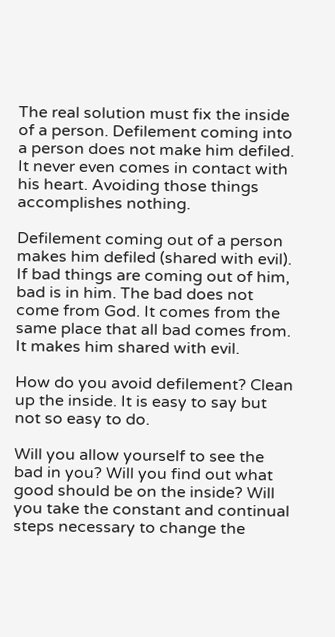The real solution must fix the inside of a person. Defilement coming into a person does not make him defiled. It never even comes in contact with his heart. Avoiding those things accomplishes nothing.

Defilement coming out of a person makes him defiled (shared with evil). If bad things are coming out of him, bad is in him. The bad does not come from God. It comes from the same place that all bad comes from. It makes him shared with evil.

How do you avoid defilement? Clean up the inside. It is easy to say but not so easy to do.

Will you allow yourself to see the bad in you? Will you find out what good should be on the inside? Will you take the constant and continual steps necessary to change the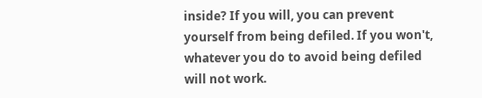inside? If you will, you can prevent yourself from being defiled. If you won't, whatever you do to avoid being defiled will not work.